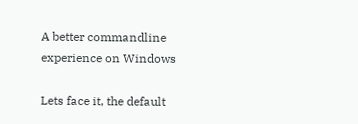A better commandline experience on Windows

Lets face it, the default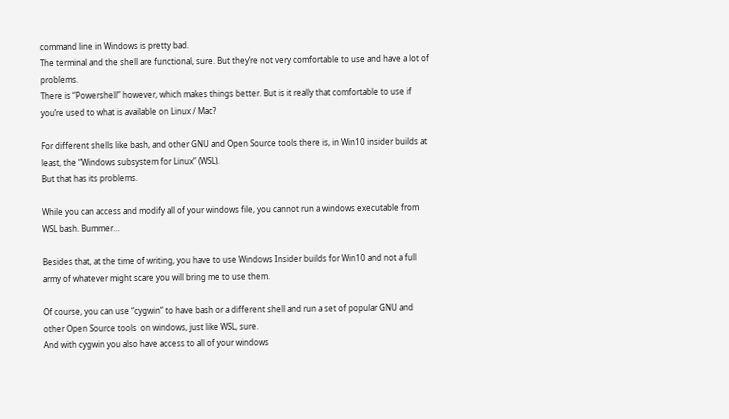command line in Windows is pretty bad.
The terminal and the shell are functional, sure. But they’re not very comfortable to use and have a lot of problems.
There is “Powershell” however, which makes things better. But is it really that comfortable to use if you’re used to what is available on Linux / Mac?

For different shells like bash, and other GNU and Open Source tools there is, in Win10 insider builds at least, the “Windows subsystem for Linux” (WSL).
But that has its problems.

While you can access and modify all of your windows file, you cannot run a windows executable from WSL bash. Bummer…

Besides that, at the time of writing, you have to use Windows Insider builds for Win10 and not a full army of whatever might scare you will bring me to use them.

Of course, you can use “cygwin” to have bash or a different shell and run a set of popular GNU and other Open Source tools  on windows, just like WSL, sure.
And with cygwin you also have access to all of your windows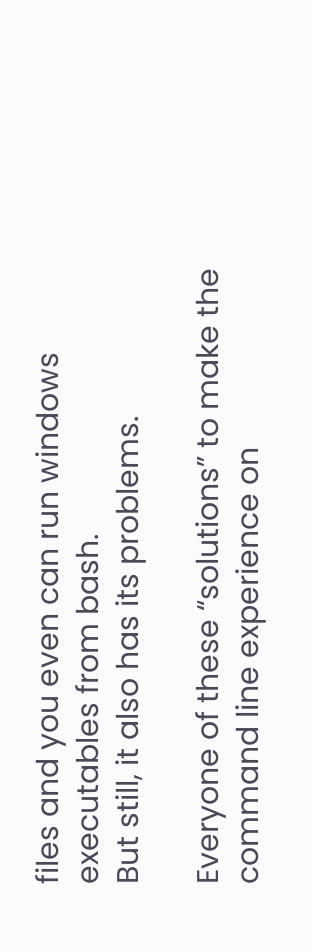files and you even can run windows executables from bash.
But still, it also has its problems.

Everyone of these “solutions” to make the command line experience on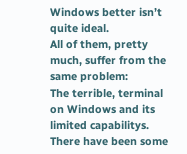Windows better isn’t quite ideal.
All of them, pretty much, suffer from the same problem:
The terrible, terminal on Windows and its limited capabilitys.
There have been some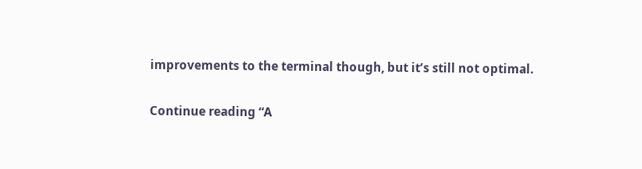improvements to the terminal though, but it’s still not optimal.

Continue reading “A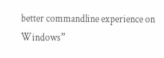better commandline experience on Windows”